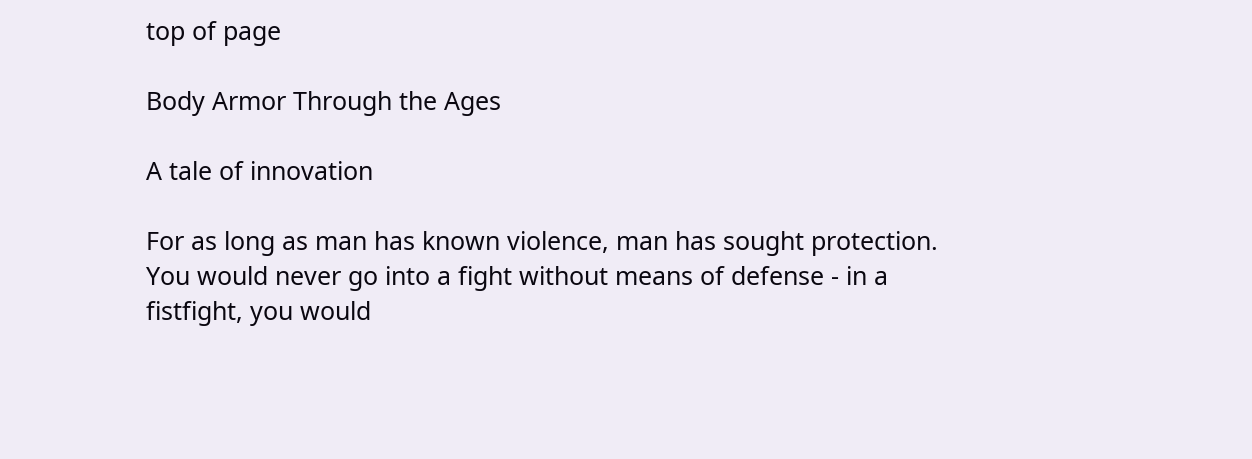top of page

Body Armor Through the Ages

A tale of innovation

For as long as man has known violence, man has sought protection. You would never go into a fight without means of defense - in a fistfight, you would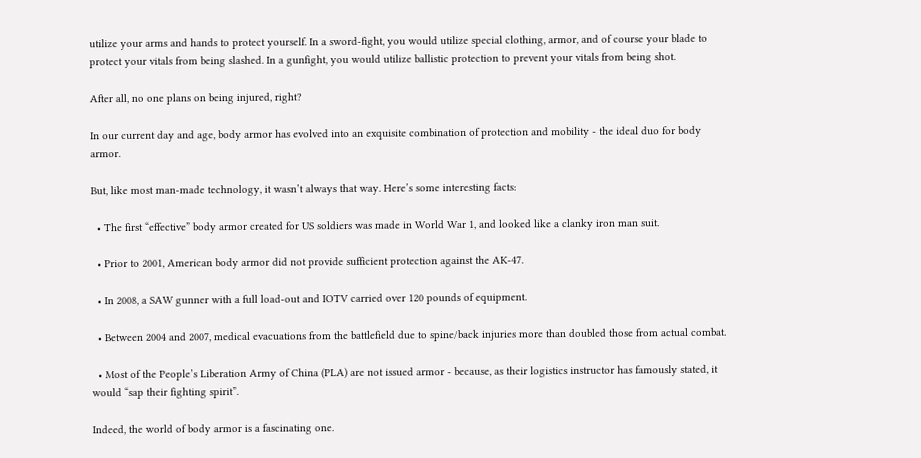utilize your arms and hands to protect yourself. In a sword-fight, you would utilize special clothing, armor, and of course your blade to protect your vitals from being slashed. In a gunfight, you would utilize ballistic protection to prevent your vitals from being shot.

After all, no one plans on being injured, right?

In our current day and age, body armor has evolved into an exquisite combination of protection and mobility - the ideal duo for body armor.

But, like most man-made technology, it wasn’t always that way. Here’s some interesting facts:

  • The first “effective” body armor created for US soldiers was made in World War 1, and looked like a clanky iron man suit.

  • Prior to 2001, American body armor did not provide sufficient protection against the AK-47.

  • In 2008, a SAW gunner with a full load-out and IOTV carried over 120 pounds of equipment.

  • Between 2004 and 2007, medical evacuations from the battlefield due to spine/back injuries more than doubled those from actual combat.

  • Most of the People’s Liberation Army of China (PLA) are not issued armor - because, as their logistics instructor has famously stated, it would “sap their fighting spirit”.

Indeed, the world of body armor is a fascinating one.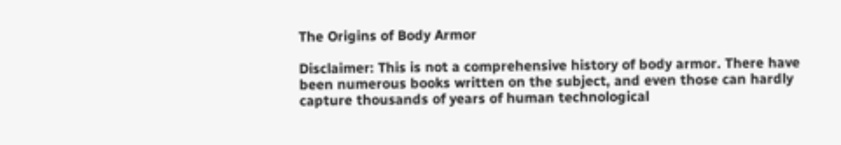The Origins of Body Armor

Disclaimer: This is not a comprehensive history of body armor. There have been numerous books written on the subject, and even those can hardly capture thousands of years of human technological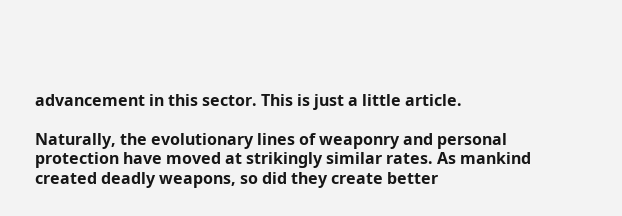advancement in this sector. This is just a little article.

Naturally, the evolutionary lines of weaponry and personal protection have moved at strikingly similar rates. As mankind created deadly weapons, so did they create better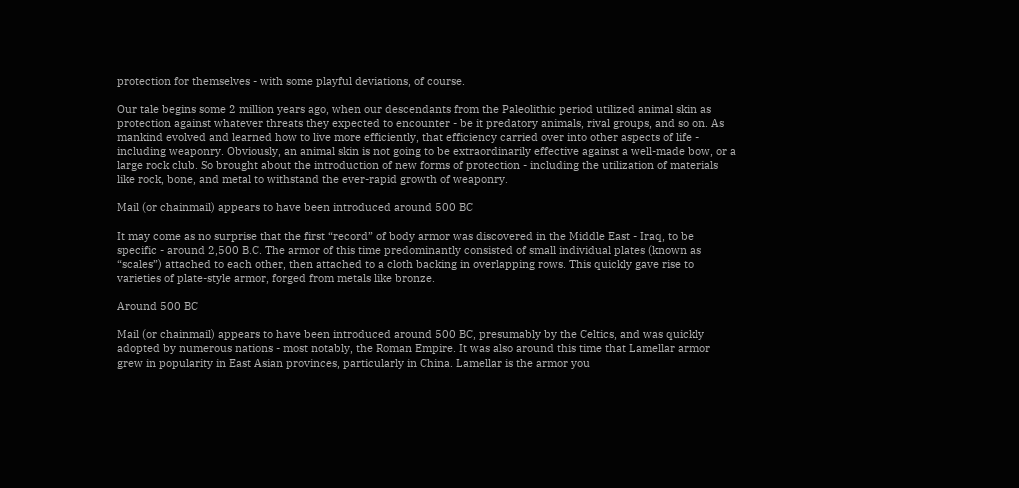protection for themselves - with some playful deviations, of course.

Our tale begins some 2 million years ago, when our descendants from the Paleolithic period utilized animal skin as protection against whatever threats they expected to encounter - be it predatory animals, rival groups, and so on. As mankind evolved and learned how to live more efficiently, that efficiency carried over into other aspects of life - including weaponry. Obviously, an animal skin is not going to be extraordinarily effective against a well-made bow, or a large rock club. So brought about the introduction of new forms of protection - including the utilization of materials like rock, bone, and metal to withstand the ever-rapid growth of weaponry.

Mail (or chainmail) appears to have been introduced around 500 BC

It may come as no surprise that the first “record” of body armor was discovered in the Middle East - Iraq, to be specific - around 2,500 B.C. The armor of this time predominantly consisted of small individual plates (known as “scales”) attached to each other, then attached to a cloth backing in overlapping rows. This quickly gave rise to varieties of plate-style armor, forged from metals like bronze.

Around 500 BC

Mail (or chainmail) appears to have been introduced around 500 BC, presumably by the Celtics, and was quickly adopted by numerous nations - most notably, the Roman Empire. It was also around this time that Lamellar armor grew in popularity in East Asian provinces, particularly in China. Lamellar is the armor you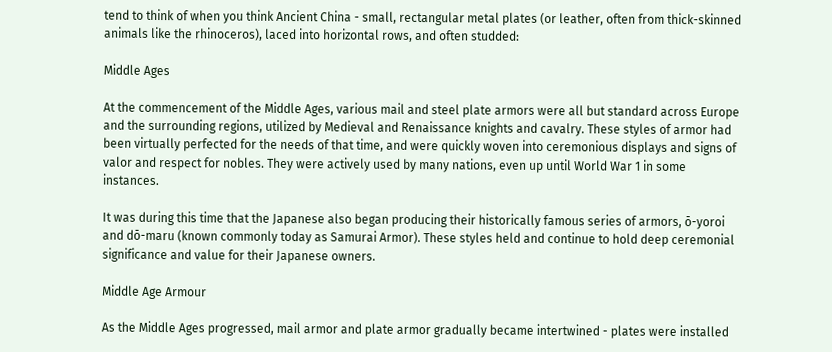tend to think of when you think Ancient China - small, rectangular metal plates (or leather, often from thick-skinned animals like the rhinoceros), laced into horizontal rows, and often studded:

Middle Ages

At the commencement of the Middle Ages, various mail and steel plate armors were all but standard across Europe and the surrounding regions, utilized by Medieval and Renaissance knights and cavalry. These styles of armor had been virtually perfected for the needs of that time, and were quickly woven into ceremonious displays and signs of valor and respect for nobles. They were actively used by many nations, even up until World War 1 in some instances.

It was during this time that the Japanese also began producing their historically famous series of armors, ō-yoroi and dō-maru (known commonly today as Samurai Armor). These styles held and continue to hold deep ceremonial significance and value for their Japanese owners.

Middle Age Armour

As the Middle Ages progressed, mail armor and plate armor gradually became intertwined - plates were installed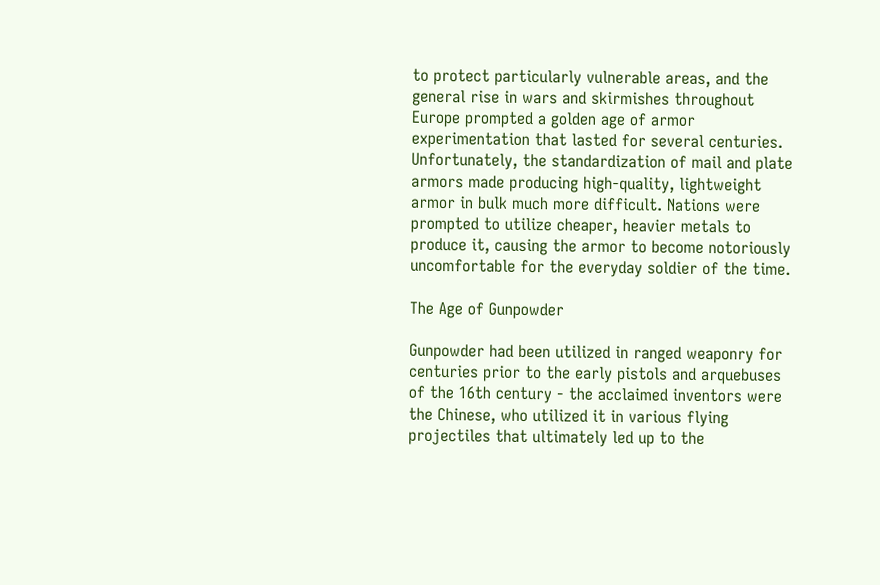to protect particularly vulnerable areas, and the general rise in wars and skirmishes throughout Europe prompted a golden age of armor experimentation that lasted for several centuries. Unfortunately, the standardization of mail and plate armors made producing high-quality, lightweight armor in bulk much more difficult. Nations were prompted to utilize cheaper, heavier metals to produce it, causing the armor to become notoriously uncomfortable for the everyday soldier of the time.

The Age of Gunpowder

Gunpowder had been utilized in ranged weaponry for centuries prior to the early pistols and arquebuses of the 16th century - the acclaimed inventors were the Chinese, who utilized it in various flying projectiles that ultimately led up to the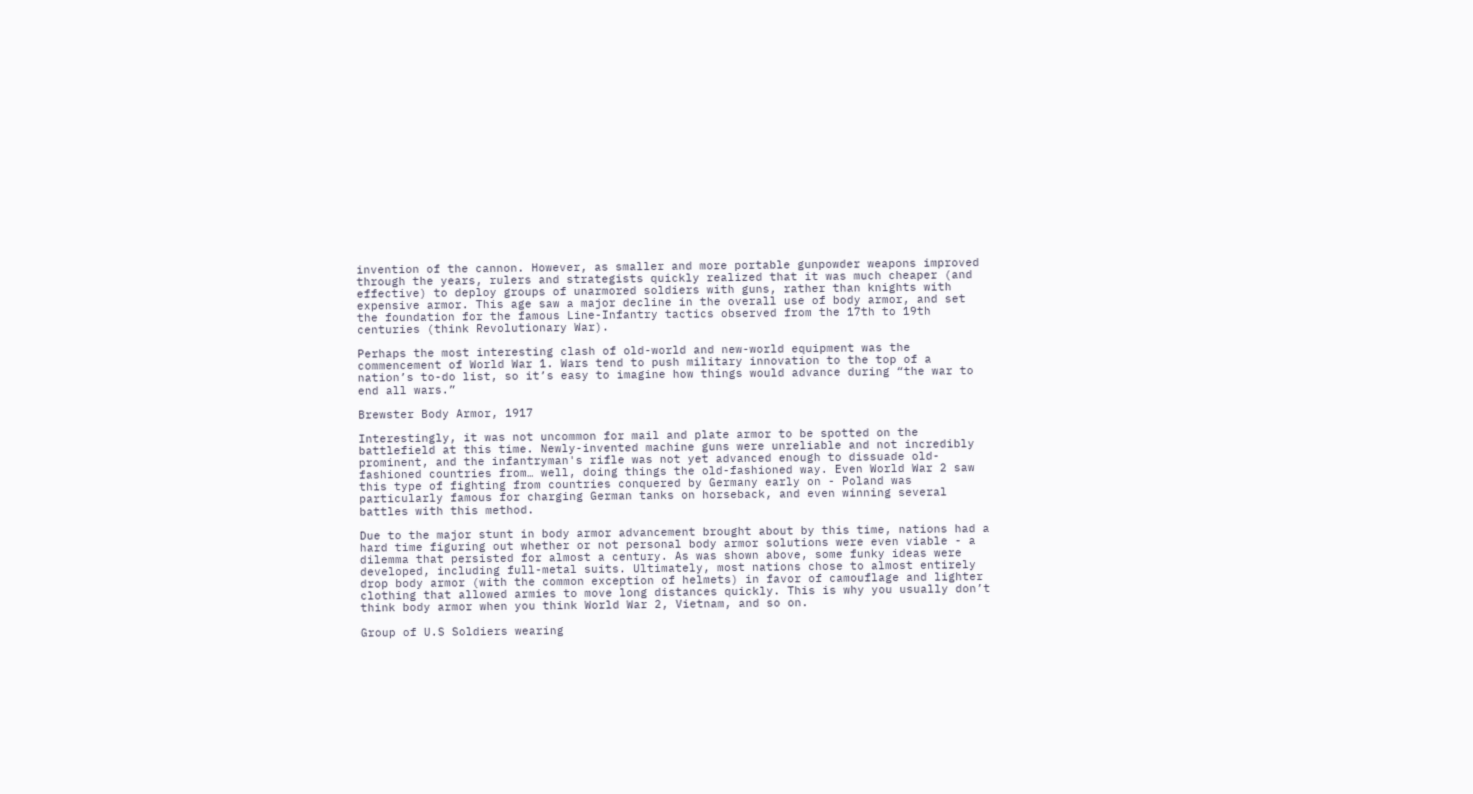invention of the cannon. However, as smaller and more portable gunpowder weapons improved through the years, rulers and strategists quickly realized that it was much cheaper (and effective) to deploy groups of unarmored soldiers with guns, rather than knights with expensive armor. This age saw a major decline in the overall use of body armor, and set the foundation for the famous Line-Infantry tactics observed from the 17th to 19th centuries (think Revolutionary War).

Perhaps the most interesting clash of old-world and new-world equipment was the commencement of World War 1. Wars tend to push military innovation to the top of a nation’s to-do list, so it’s easy to imagine how things would advance during “the war to end all wars.”

Brewster Body Armor, 1917

Interestingly, it was not uncommon for mail and plate armor to be spotted on the battlefield at this time. Newly-invented machine guns were unreliable and not incredibly prominent, and the infantryman's rifle was not yet advanced enough to dissuade old-fashioned countries from… well, doing things the old-fashioned way. Even World War 2 saw this type of fighting from countries conquered by Germany early on - Poland was particularly famous for charging German tanks on horseback, and even winning several battles with this method.

Due to the major stunt in body armor advancement brought about by this time, nations had a hard time figuring out whether or not personal body armor solutions were even viable - a dilemma that persisted for almost a century. As was shown above, some funky ideas were developed, including full-metal suits. Ultimately, most nations chose to almost entirely drop body armor (with the common exception of helmets) in favor of camouflage and lighter clothing that allowed armies to move long distances quickly. This is why you usually don’t think body armor when you think World War 2, Vietnam, and so on.

Group of U.S Soldiers wearing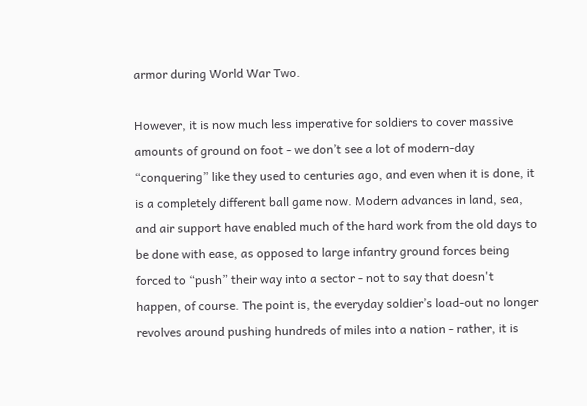armor during World War Two.

However, it is now much less imperative for soldiers to cover massive amounts of ground on foot - we don’t see a lot of modern-day “conquering” like they used to centuries ago, and even when it is done, it is a completely different ball game now. Modern advances in land, sea, and air support have enabled much of the hard work from the old days to be done with ease, as opposed to large infantry ground forces being forced to “push” their way into a sector - not to say that doesn't happen, of course. The point is, the everyday soldier’s load-out no longer revolves around pushing hundreds of miles into a nation - rather, it is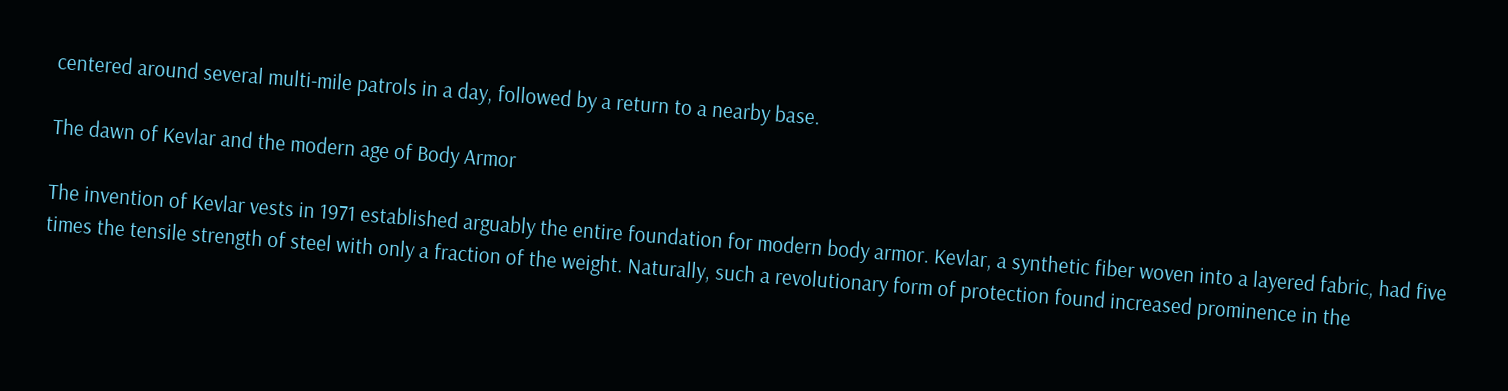centered around several multi-mile patrols in a day, followed by a return to a nearby base.

The dawn of Kevlar and the modern age of Body Armor

The invention of Kevlar vests in 1971 established arguably the entire foundation for modern body armor. Kevlar, a synthetic fiber woven into a layered fabric, had five times the tensile strength of steel with only a fraction of the weight. Naturally, such a revolutionary form of protection found increased prominence in the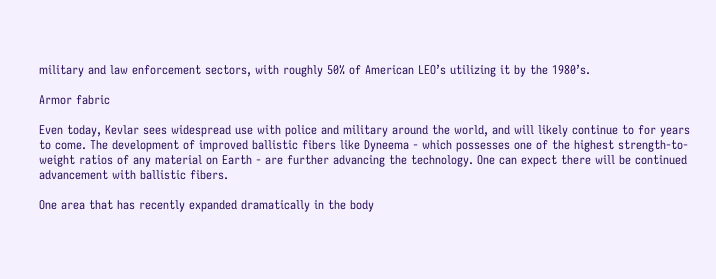military and law enforcement sectors, with roughly 50% of American LEO’s utilizing it by the 1980’s.

Armor fabric

Even today, Kevlar sees widespread use with police and military around the world, and will likely continue to for years to come. The development of improved ballistic fibers like Dyneema - which possesses one of the highest strength-to-weight ratios of any material on Earth - are further advancing the technology. One can expect there will be continued advancement with ballistic fibers.

One area that has recently expanded dramatically in the body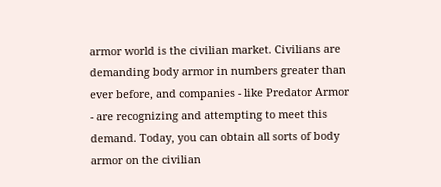armor world is the civilian market. Civilians are demanding body armor in numbers greater than ever before, and companies - like Predator Armor - are recognizing and attempting to meet this demand. Today, you can obtain all sorts of body armor on the civilian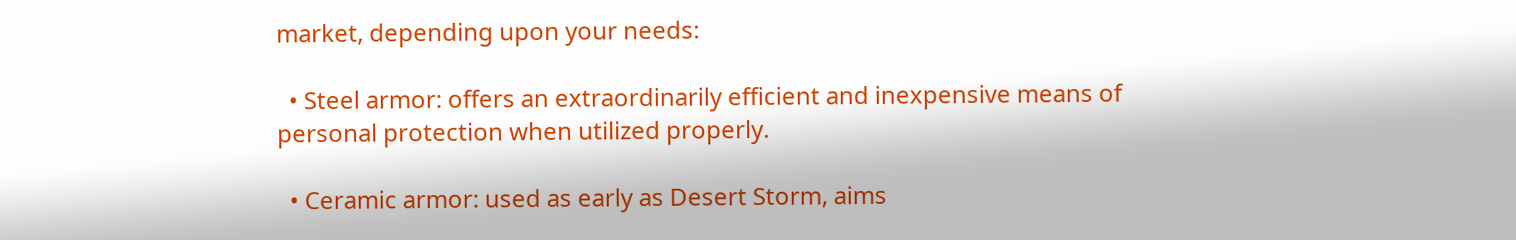market, depending upon your needs:

  • Steel armor: offers an extraordinarily efficient and inexpensive means of personal protection when utilized properly.

  • Ceramic armor: used as early as Desert Storm, aims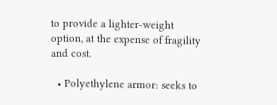to provide a lighter-weight option, at the expense of fragility and cost.

  • Polyethylene armor: seeks to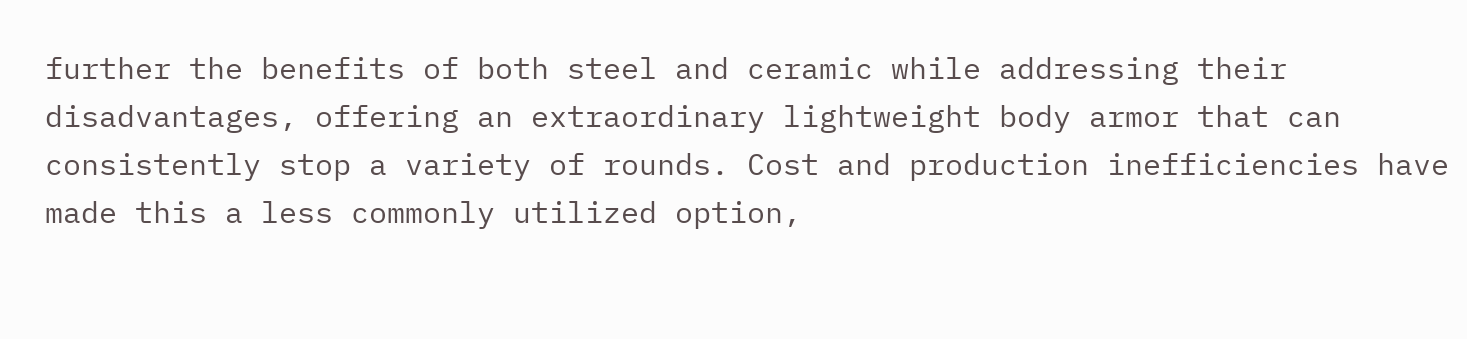further the benefits of both steel and ceramic while addressing their disadvantages, offering an extraordinary lightweight body armor that can consistently stop a variety of rounds. Cost and production inefficiencies have made this a less commonly utilized option,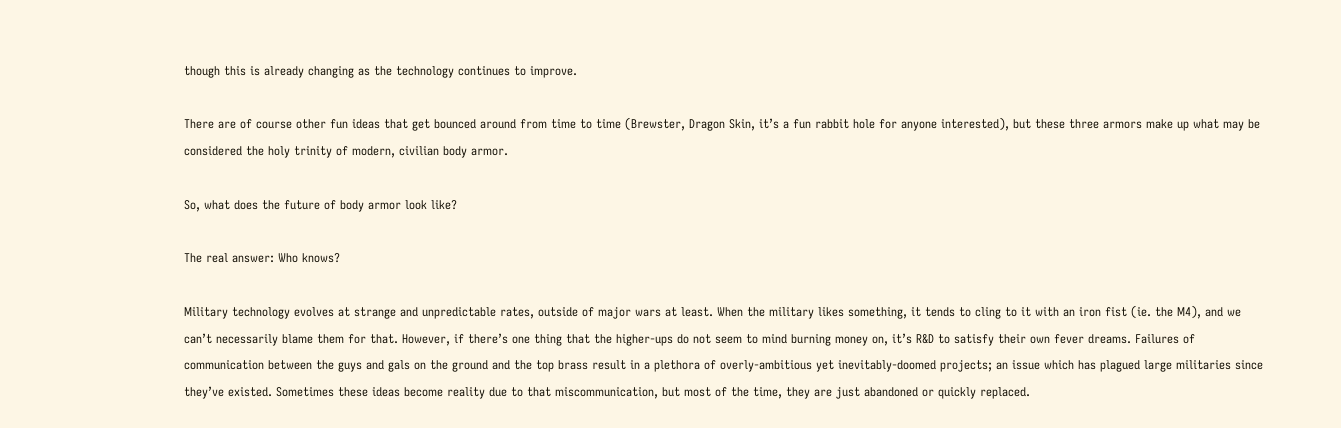though this is already changing as the technology continues to improve.

There are of course other fun ideas that get bounced around from time to time (Brewster, Dragon Skin, it’s a fun rabbit hole for anyone interested), but these three armors make up what may be considered the holy trinity of modern, civilian body armor.

So, what does the future of body armor look like?

The real answer: Who knows?

Military technology evolves at strange and unpredictable rates, outside of major wars at least. When the military likes something, it tends to cling to it with an iron fist (ie. the M4), and we can’t necessarily blame them for that. However, if there’s one thing that the higher-ups do not seem to mind burning money on, it’s R&D to satisfy their own fever dreams. Failures of communication between the guys and gals on the ground and the top brass result in a plethora of overly-ambitious yet inevitably-doomed projects; an issue which has plagued large militaries since they’ve existed. Sometimes these ideas become reality due to that miscommunication, but most of the time, they are just abandoned or quickly replaced.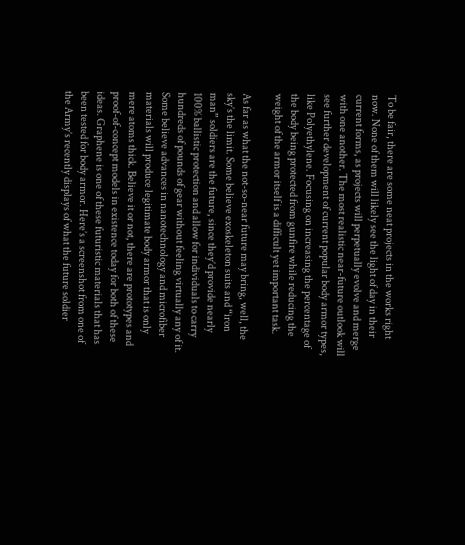To be fair, there are some neat projects in the works right now. None of them will likely see the light of day in their current forms, as projects will perpetually evolve and merge with one another. The most realistic near-future outlook will see further development of current popular body armor types, like Polyethylene. Focusing on increasing the percentage of the body being protected from gunfire while reducing the weight of the armor itself is a difficult yet important task.

As far as what the not-so-near future may bring, well, the sky’s the limit. Some believe exoskeleton suits and “iron man” soldiers are the future, since they’d provide nearly 100% ballistic protection and allow for individuals to carry hundreds of pounds of gear without feeling virtually any of it. Some believe advances in nanotechnology and microfiber materials will produce legitimate body armor that is only mere atoms thick. Believe it or not, there are prototypes and proof-of-concept models in existence today for both of these ideas. Graphene is one of these futuristic materials that has been tested for body armor. Here’s a screenshot from one of the Army’s recently displays of what the future soldier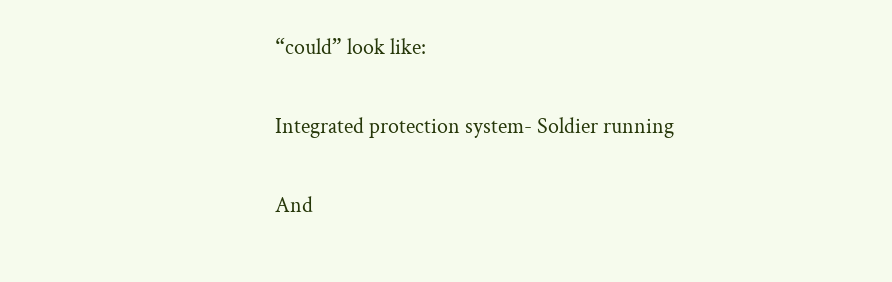“could” look like:

Integrated protection system- Soldier running

And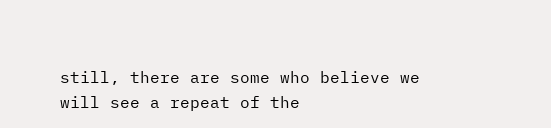still, there are some who believe we will see a repeat of the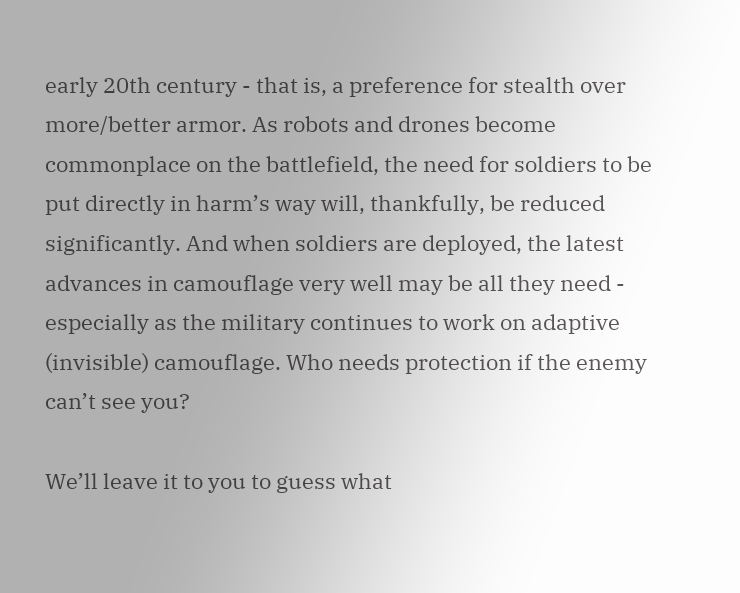early 20th century - that is, a preference for stealth over more/better armor. As robots and drones become commonplace on the battlefield, the need for soldiers to be put directly in harm’s way will, thankfully, be reduced significantly. And when soldiers are deployed, the latest advances in camouflage very well may be all they need - especially as the military continues to work on adaptive (invisible) camouflage. Who needs protection if the enemy can’t see you?

We’ll leave it to you to guess what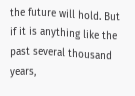the future will hold. But if it is anything like the past several thousand years,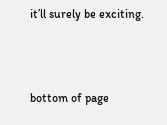it’ll surely be exciting.



bottom of page